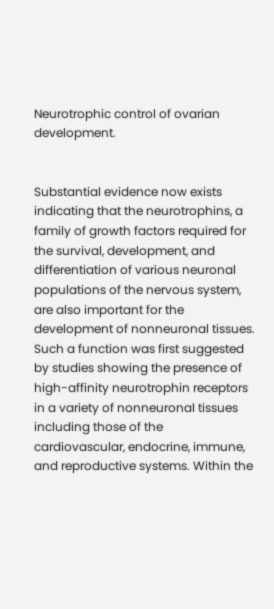Neurotrophic control of ovarian development.


Substantial evidence now exists indicating that the neurotrophins, a family of growth factors required for the survival, development, and differentiation of various neuronal populations of the nervous system, are also important for the development of nonneuronal tissues. Such a function was first suggested by studies showing the presence of high-affinity neurotrophin receptors in a variety of nonneuronal tissues including those of the cardiovascular, endocrine, immune, and reproductive systems. Within the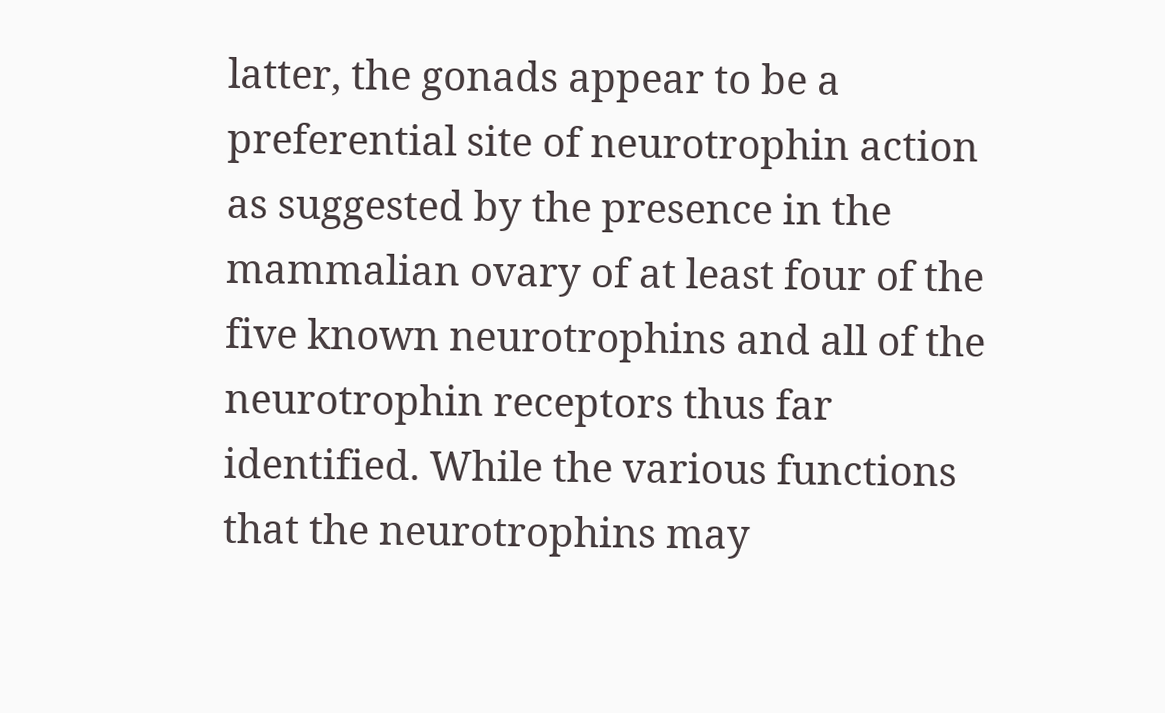latter, the gonads appear to be a preferential site of neurotrophin action as suggested by the presence in the mammalian ovary of at least four of the five known neurotrophins and all of the neurotrophin receptors thus far identified. While the various functions that the neurotrophins may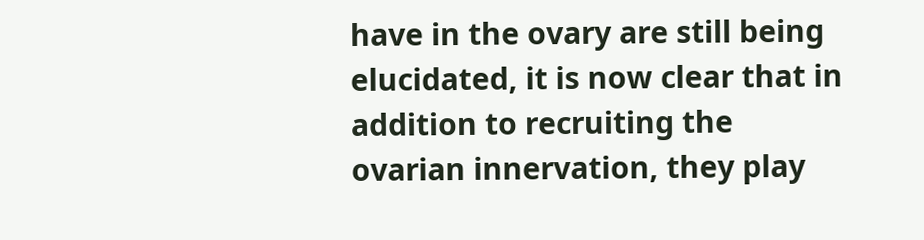have in the ovary are still being elucidated, it is now clear that in addition to recruiting the ovarian innervation, they play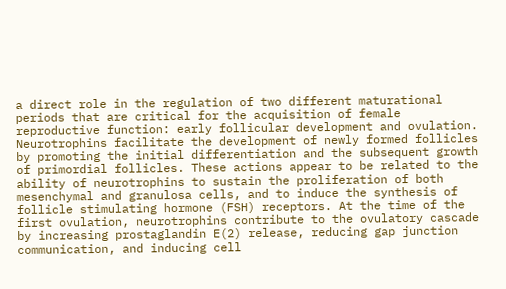a direct role in the regulation of two different maturational periods that are critical for the acquisition of female reproductive function: early follicular development and ovulation. Neurotrophins facilitate the development of newly formed follicles by promoting the initial differentiation and the subsequent growth of primordial follicles. These actions appear to be related to the ability of neurotrophins to sustain the proliferation of both mesenchymal and granulosa cells, and to induce the synthesis of follicle stimulating hormone (FSH) receptors. At the time of the first ovulation, neurotrophins contribute to the ovulatory cascade by increasing prostaglandin E(2) release, reducing gap junction communication, and inducing cell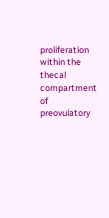proliferation within the thecal compartment of preovulatory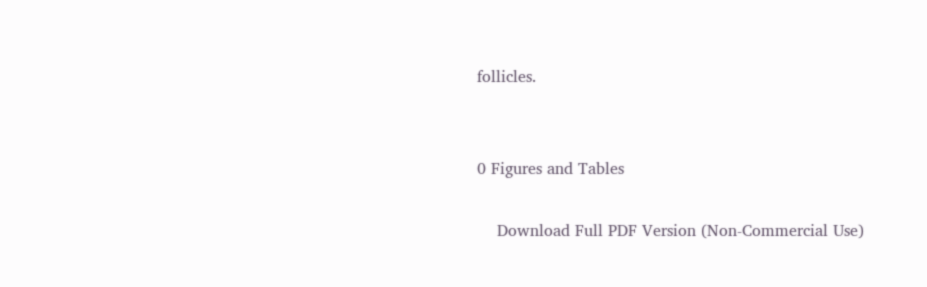follicles.


0 Figures and Tables

    Download Full PDF Version (Non-Commercial Use)